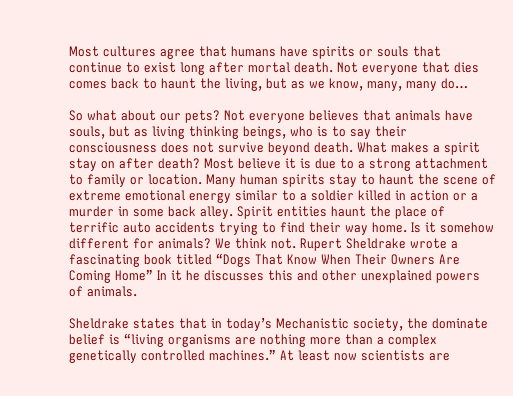Most cultures agree that humans have spirits or souls that continue to exist long after mortal death. Not everyone that dies comes back to haunt the living, but as we know, many, many do…

So what about our pets? Not everyone believes that animals have souls, but as living thinking beings, who is to say their consciousness does not survive beyond death. What makes a spirit stay on after death? Most believe it is due to a strong attachment to family or location. Many human spirits stay to haunt the scene of extreme emotional energy similar to a soldier killed in action or a murder in some back alley. Spirit entities haunt the place of terrific auto accidents trying to find their way home. Is it somehow different for animals? We think not. Rupert Sheldrake wrote a fascinating book titled “Dogs That Know When Their Owners Are Coming Home” In it he discusses this and other unexplained powers of animals.

Sheldrake states that in today’s Mechanistic society, the dominate belief is “living organisms are nothing more than a complex genetically controlled machines.” At least now scientists are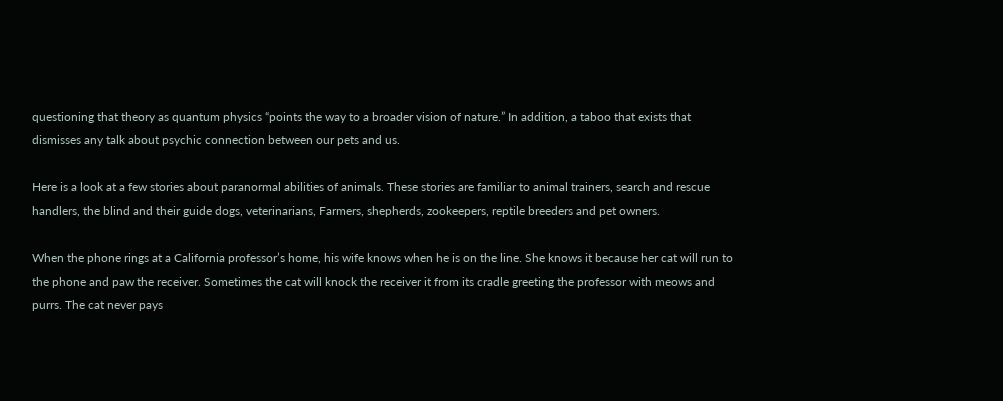questioning that theory as quantum physics “points the way to a broader vision of nature.” In addition, a taboo that exists that dismisses any talk about psychic connection between our pets and us.

Here is a look at a few stories about paranormal abilities of animals. These stories are familiar to animal trainers, search and rescue handlers, the blind and their guide dogs, veterinarians, Farmers, shepherds, zookeepers, reptile breeders and pet owners.

When the phone rings at a California professor’s home, his wife knows when he is on the line. She knows it because her cat will run to the phone and paw the receiver. Sometimes the cat will knock the receiver it from its cradle greeting the professor with meows and purrs. The cat never pays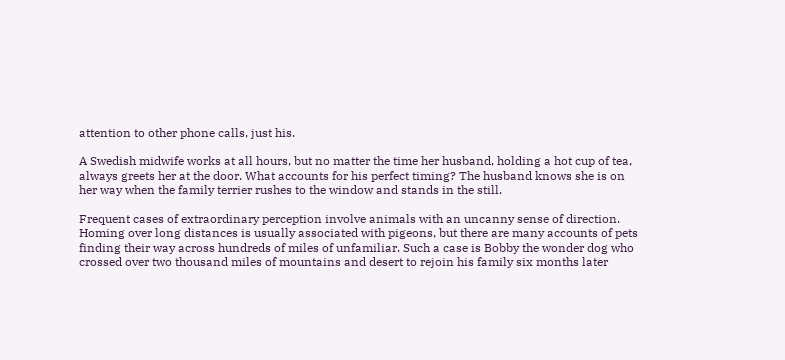attention to other phone calls, just his.

A Swedish midwife works at all hours, but no matter the time her husband, holding a hot cup of tea, always greets her at the door. What accounts for his perfect timing? The husband knows she is on her way when the family terrier rushes to the window and stands in the still.

Frequent cases of extraordinary perception involve animals with an uncanny sense of direction. Homing over long distances is usually associated with pigeons, but there are many accounts of pets finding their way across hundreds of miles of unfamiliar. Such a case is Bobby the wonder dog who crossed over two thousand miles of mountains and desert to rejoin his family six months later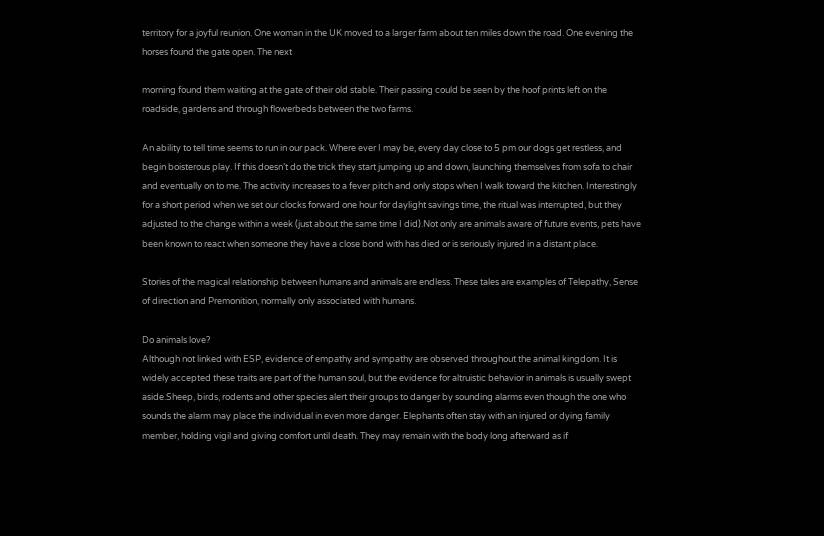territory for a joyful reunion. One woman in the UK moved to a larger farm about ten miles down the road. One evening the horses found the gate open. The next

morning found them waiting at the gate of their old stable. Their passing could be seen by the hoof prints left on the roadside, gardens and through flowerbeds between the two farms.

An ability to tell time seems to run in our pack. Where ever I may be, every day close to 5 pm our dogs get restless, and begin boisterous play. If this doesn’t do the trick they start jumping up and down, launching themselves from sofa to chair and eventually on to me. The activity increases to a fever pitch and only stops when I walk toward the kitchen. Interestingly for a short period when we set our clocks forward one hour for daylight savings time, the ritual was interrupted, but they adjusted to the change within a week (just about the same time I did).Not only are animals aware of future events, pets have been known to react when someone they have a close bond with has died or is seriously injured in a distant place.

Stories of the magical relationship between humans and animals are endless. These tales are examples of Telepathy, Sense of direction and Premonition, normally only associated with humans.

Do animals love?
Although not linked with ESP, evidence of empathy and sympathy are observed throughout the animal kingdom. It is widely accepted these traits are part of the human soul, but the evidence for altruistic behavior in animals is usually swept aside.Sheep, birds, rodents and other species alert their groups to danger by sounding alarms even though the one who sounds the alarm may place the individual in even more danger. Elephants often stay with an injured or dying family member, holding vigil and giving comfort until death. They may remain with the body long afterward as if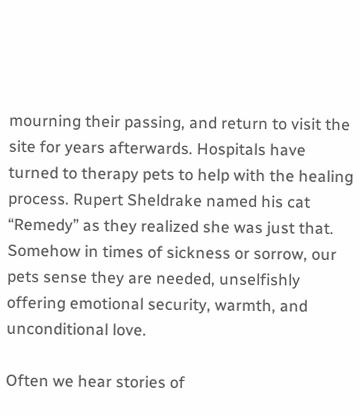mourning their passing, and return to visit the site for years afterwards. Hospitals have turned to therapy pets to help with the healing process. Rupert Sheldrake named his cat “Remedy” as they realized she was just that. Somehow in times of sickness or sorrow, our pets sense they are needed, unselfishly offering emotional security, warmth, and unconditional love.

Often we hear stories of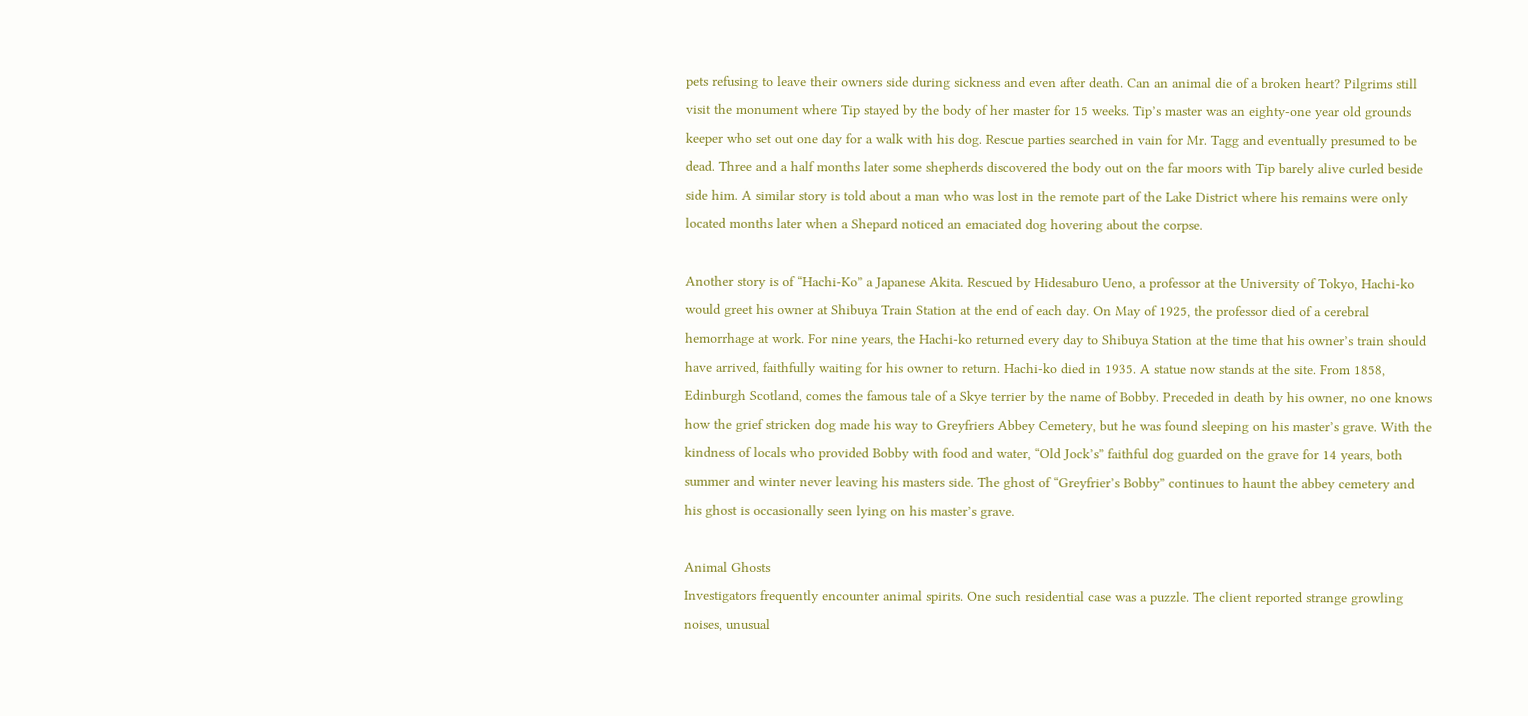pets refusing to leave their owners side during sickness and even after death. Can an animal die of a broken heart? Pilgrims still visit the monument where Tip stayed by the body of her master for 15 weeks. Tip’s master was an eighty-one year old grounds keeper who set out one day for a walk with his dog. Rescue parties searched in vain for Mr. Tagg and eventually presumed to be dead. Three and a half months later some shepherds discovered the body out on the far moors with Tip barely alive curled beside side him. A similar story is told about a man who was lost in the remote part of the Lake District where his remains were only located months later when a Shepard noticed an emaciated dog hovering about the corpse.

Another story is of “Hachi-Ko” a Japanese Akita. Rescued by Hidesaburo Ueno, a professor at the University of Tokyo, Hachi-ko would greet his owner at Shibuya Train Station at the end of each day. On May of 1925, the professor died of a cerebral hemorrhage at work. For nine years, the Hachi-ko returned every day to Shibuya Station at the time that his owner’s train should have arrived, faithfully waiting for his owner to return. Hachi-ko died in 1935. A statue now stands at the site. From 1858, Edinburgh Scotland, comes the famous tale of a Skye terrier by the name of Bobby. Preceded in death by his owner, no one knows how the grief stricken dog made his way to Greyfriers Abbey Cemetery, but he was found sleeping on his master’s grave. With the kindness of locals who provided Bobby with food and water, “Old Jock’s” faithful dog guarded on the grave for 14 years, both summer and winter never leaving his masters side. The ghost of “Greyfrier’s Bobby” continues to haunt the abbey cemetery and his ghost is occasionally seen lying on his master’s grave.

Animal Ghosts
Investigators frequently encounter animal spirits. One such residential case was a puzzle. The client reported strange growling noises, unusual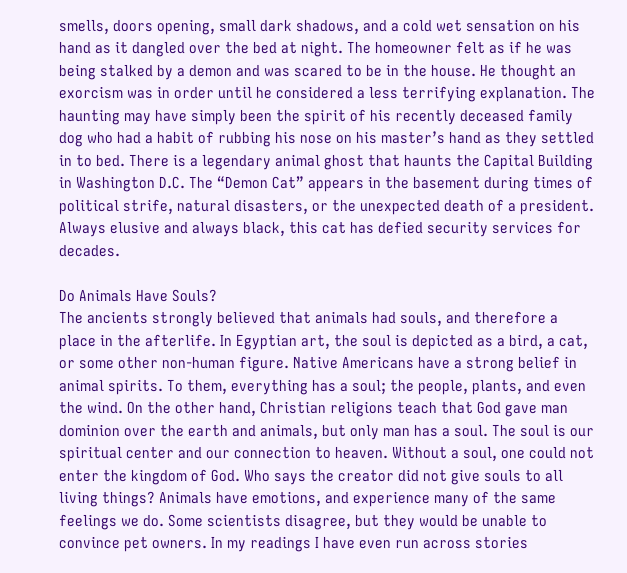smells, doors opening, small dark shadows, and a cold wet sensation on his hand as it dangled over the bed at night. The homeowner felt as if he was being stalked by a demon and was scared to be in the house. He thought an exorcism was in order until he considered a less terrifying explanation. The haunting may have simply been the spirit of his recently deceased family dog who had a habit of rubbing his nose on his master’s hand as they settled in to bed. There is a legendary animal ghost that haunts the Capital Building in Washington D.C. The “Demon Cat” appears in the basement during times of political strife, natural disasters, or the unexpected death of a president. Always elusive and always black, this cat has defied security services for decades.

Do Animals Have Souls?
The ancients strongly believed that animals had souls, and therefore a place in the afterlife. In Egyptian art, the soul is depicted as a bird, a cat, or some other non-human figure. Native Americans have a strong belief in animal spirits. To them, everything has a soul; the people, plants, and even the wind. On the other hand, Christian religions teach that God gave man dominion over the earth and animals, but only man has a soul. The soul is our spiritual center and our connection to heaven. Without a soul, one could not enter the kingdom of God. Who says the creator did not give souls to all living things? Animals have emotions, and experience many of the same feelings we do. Some scientists disagree, but they would be unable to convince pet owners. In my readings I have even run across stories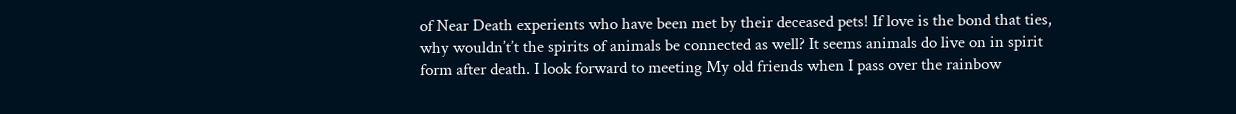of Near Death experients who have been met by their deceased pets! If love is the bond that ties, why wouldn’t’t the spirits of animals be connected as well? It seems animals do live on in spirit form after death. I look forward to meeting My old friends when I pass over the rainbow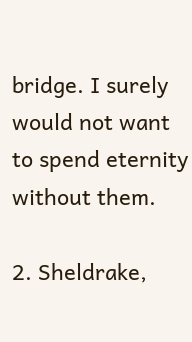bridge. I surely would not want to spend eternity without them.

2. Sheldrake,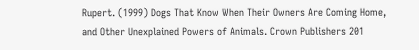Rupert. (1999) Dogs That Know When Their Owners Are Coming Home, and Other Unexplained Powers of Animals. Crown Publishers 201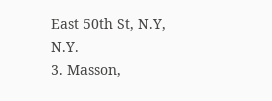East 50th St, N.Y, N.Y.
3. Masson,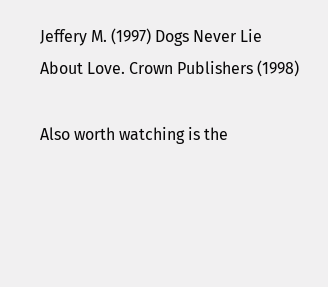Jeffery M. (1997) Dogs Never Lie About Love. Crown Publishers (1998)

Also worth watching is the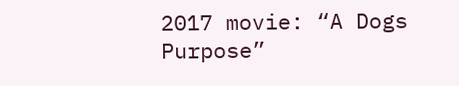2017 movie: “A Dogs Purpose”